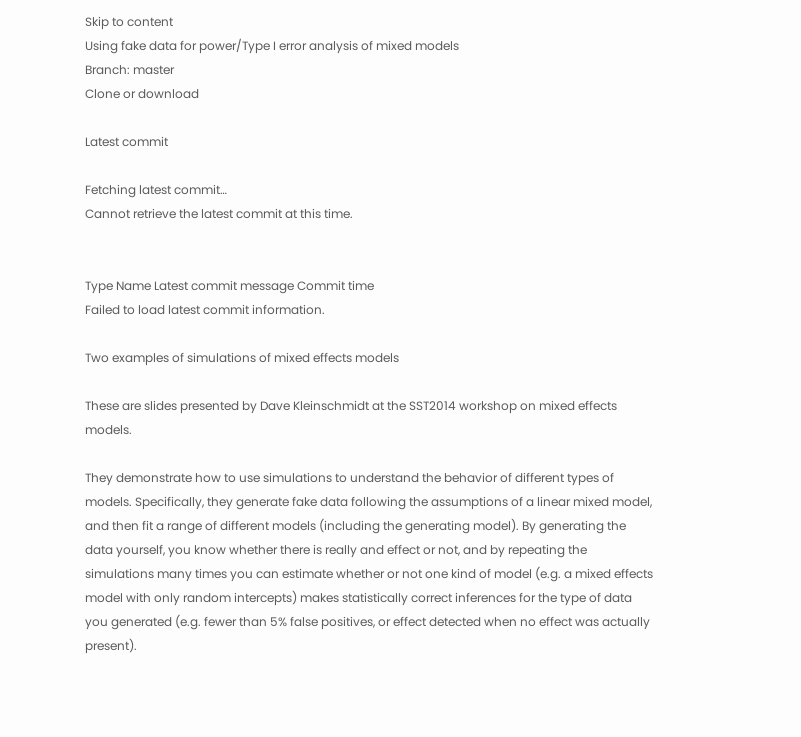Skip to content
Using fake data for power/Type I error analysis of mixed models
Branch: master
Clone or download

Latest commit

Fetching latest commit…
Cannot retrieve the latest commit at this time.


Type Name Latest commit message Commit time
Failed to load latest commit information.

Two examples of simulations of mixed effects models

These are slides presented by Dave Kleinschmidt at the SST2014 workshop on mixed effects models.

They demonstrate how to use simulations to understand the behavior of different types of models. Specifically, they generate fake data following the assumptions of a linear mixed model, and then fit a range of different models (including the generating model). By generating the data yourself, you know whether there is really and effect or not, and by repeating the simulations many times you can estimate whether or not one kind of model (e.g. a mixed effects model with only random intercepts) makes statistically correct inferences for the type of data you generated (e.g. fewer than 5% false positives, or effect detected when no effect was actually present).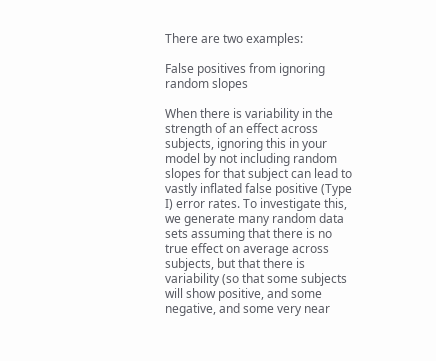There are two examples:

False positives from ignoring random slopes

When there is variability in the strength of an effect across subjects, ignoring this in your model by not including random slopes for that subject can lead to vastly inflated false positive (Type I) error rates. To investigate this, we generate many random data sets assuming that there is no true effect on average across subjects, but that there is variability (so that some subjects will show positive, and some negative, and some very near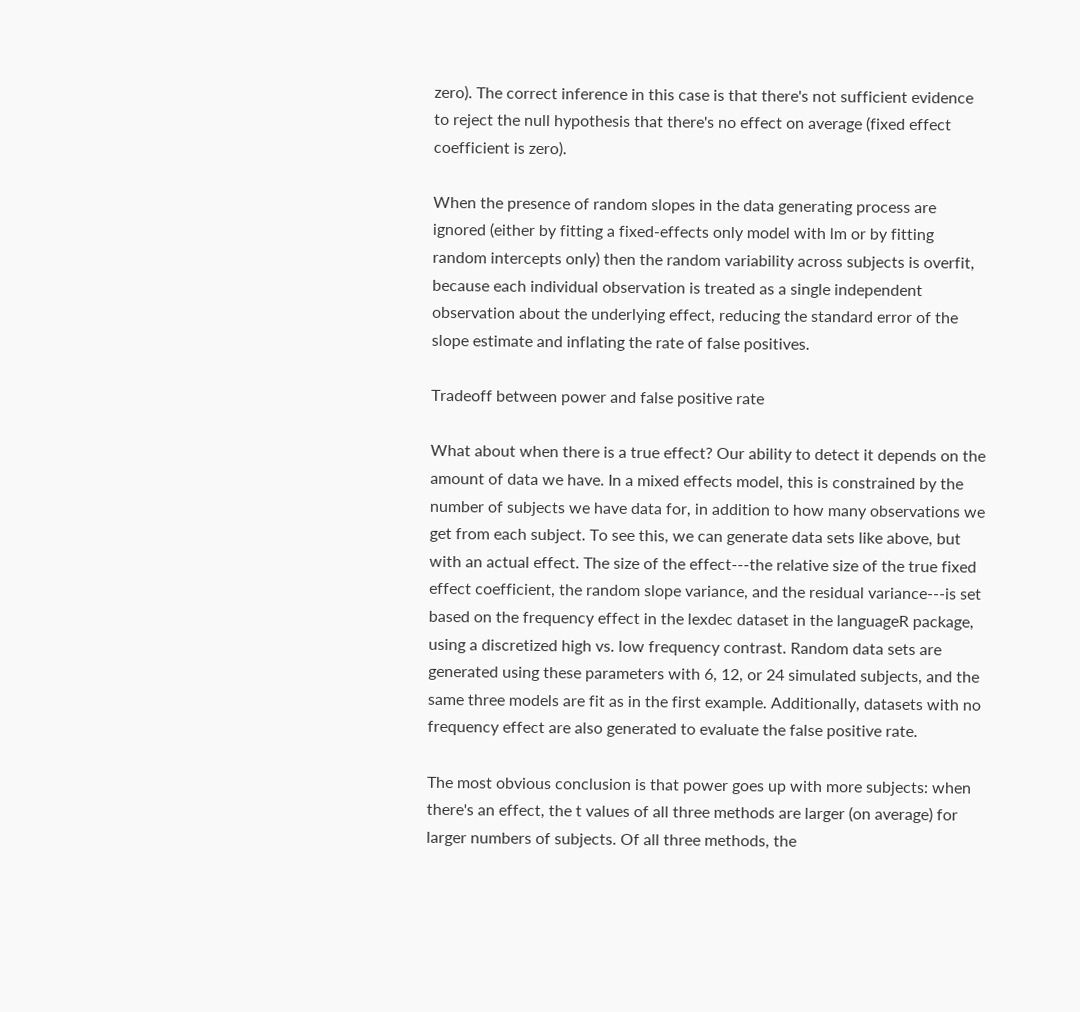zero). The correct inference in this case is that there's not sufficient evidence to reject the null hypothesis that there's no effect on average (fixed effect coefficient is zero).

When the presence of random slopes in the data generating process are ignored (either by fitting a fixed-effects only model with lm or by fitting random intercepts only) then the random variability across subjects is overfit, because each individual observation is treated as a single independent observation about the underlying effect, reducing the standard error of the slope estimate and inflating the rate of false positives.

Tradeoff between power and false positive rate

What about when there is a true effect? Our ability to detect it depends on the amount of data we have. In a mixed effects model, this is constrained by the number of subjects we have data for, in addition to how many observations we get from each subject. To see this, we can generate data sets like above, but with an actual effect. The size of the effect---the relative size of the true fixed effect coefficient, the random slope variance, and the residual variance---is set based on the frequency effect in the lexdec dataset in the languageR package, using a discretized high vs. low frequency contrast. Random data sets are generated using these parameters with 6, 12, or 24 simulated subjects, and the same three models are fit as in the first example. Additionally, datasets with no frequency effect are also generated to evaluate the false positive rate.

The most obvious conclusion is that power goes up with more subjects: when there's an effect, the t values of all three methods are larger (on average) for larger numbers of subjects. Of all three methods, the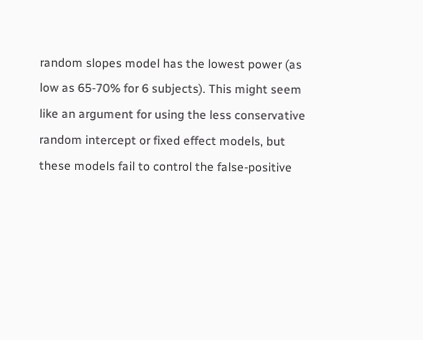random slopes model has the lowest power (as low as 65-70% for 6 subjects). This might seem like an argument for using the less conservative random intercept or fixed effect models, but these models fail to control the false-positive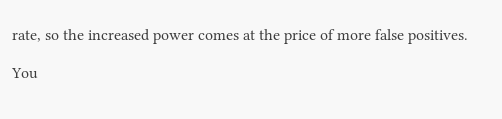rate, so the increased power comes at the price of more false positives.

You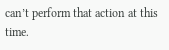can’t perform that action at this time.